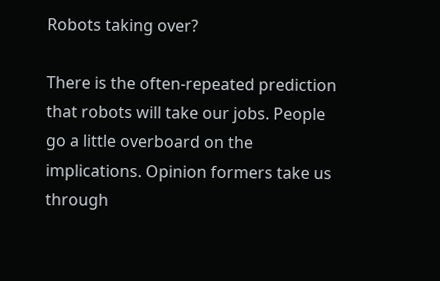Robots taking over?

There is the often-repeated prediction that robots will take our jobs. People go a little overboard on the implications. Opinion formers take us through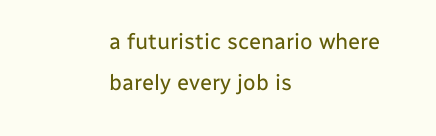a futuristic scenario where barely every job is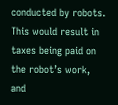conducted by robots. This would result in taxes being paid on the robot’s work, and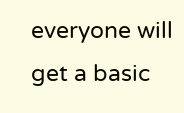everyone will get a basic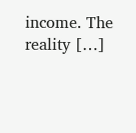income. The reality […]